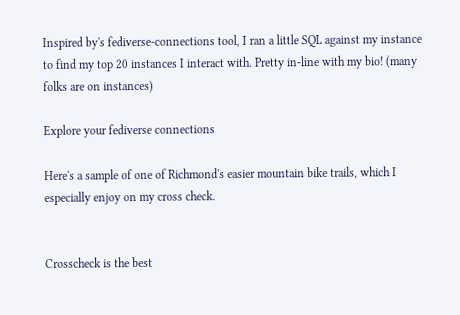Inspired by's fediverse-connections tool, I ran a little SQL against my instance to find my top 20 instances I interact with. Pretty in-line with my bio! (many folks are on instances)

Explore your fediverse connections

Here's a sample of one of Richmond's easier mountain bike trails, which I especially enjoy on my cross check.


Crosscheck is the best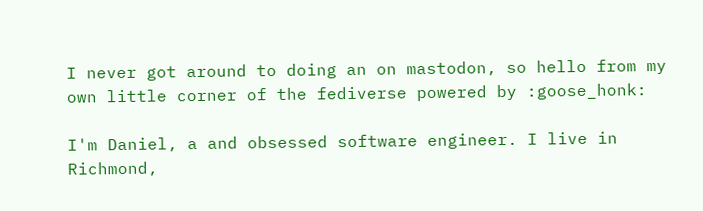I never got around to doing an on mastodon, so hello from my own little corner of the fediverse powered by :goose_honk:

I'm Daniel, a and obsessed software engineer. I live in Richmond,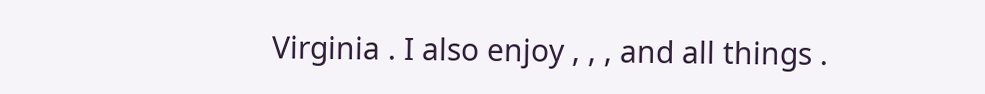Virginia . I also enjoy , , , and all things .